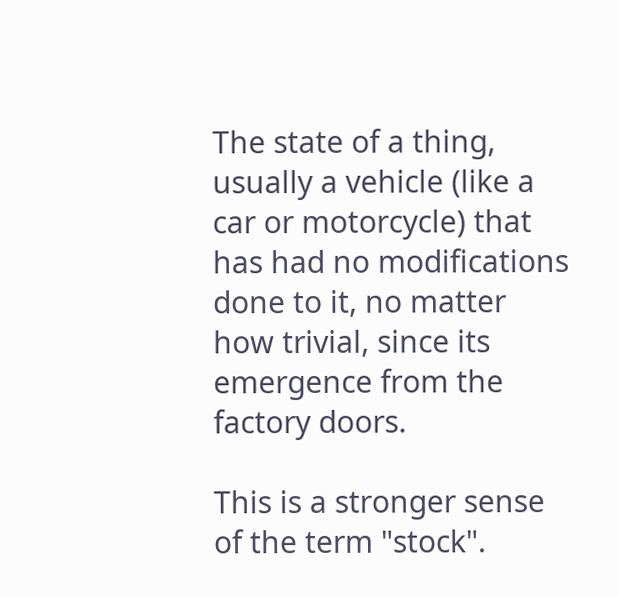The state of a thing, usually a vehicle (like a car or motorcycle) that has had no modifications done to it, no matter how trivial, since its emergence from the factory doors.

This is a stronger sense of the term "stock".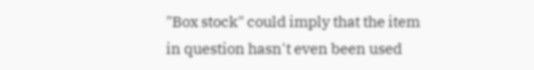"Box stock" could imply that the item in question hasn't even been used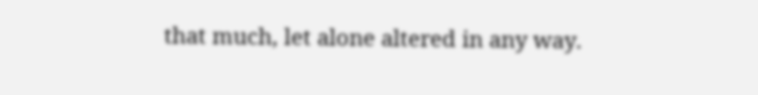that much, let alone altered in any way.